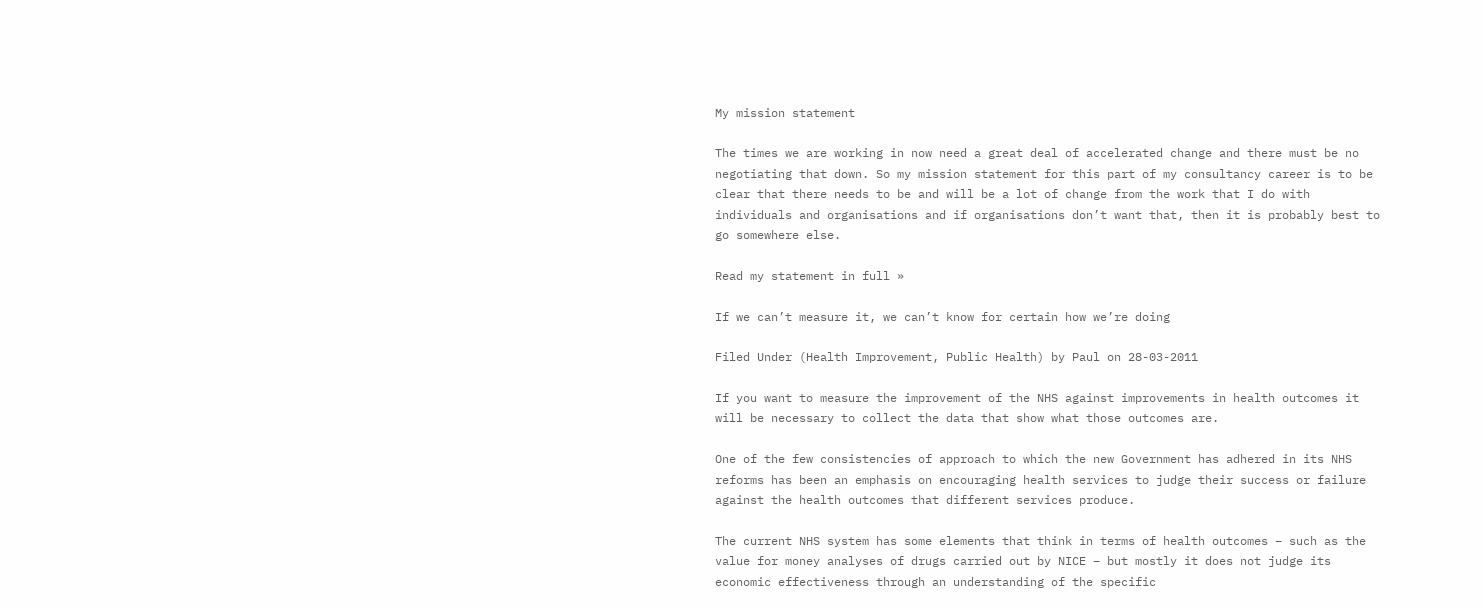My mission statement

The times we are working in now need a great deal of accelerated change and there must be no negotiating that down. So my mission statement for this part of my consultancy career is to be clear that there needs to be and will be a lot of change from the work that I do with individuals and organisations and if organisations don’t want that, then it is probably best to go somewhere else.

Read my statement in full »

If we can’t measure it, we can’t know for certain how we’re doing

Filed Under (Health Improvement, Public Health) by Paul on 28-03-2011

If you want to measure the improvement of the NHS against improvements in health outcomes it will be necessary to collect the data that show what those outcomes are.

One of the few consistencies of approach to which the new Government has adhered in its NHS reforms has been an emphasis on encouraging health services to judge their success or failure against the health outcomes that different services produce.

The current NHS system has some elements that think in terms of health outcomes – such as the value for money analyses of drugs carried out by NICE – but mostly it does not judge its economic effectiveness through an understanding of the specific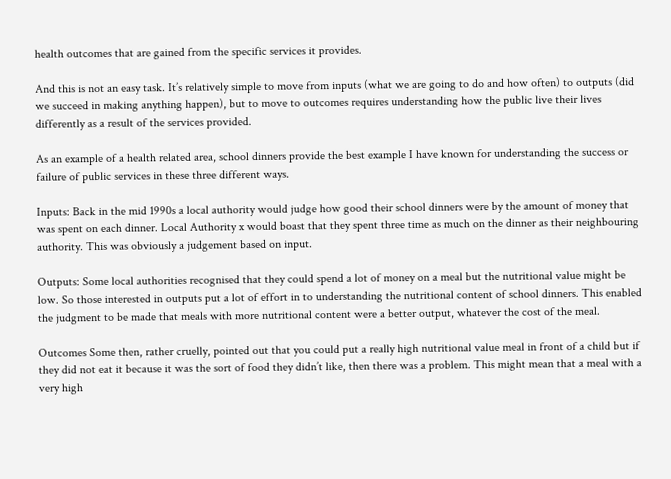health outcomes that are gained from the specific services it provides.

And this is not an easy task. It’s relatively simple to move from inputs (what we are going to do and how often) to outputs (did we succeed in making anything happen), but to move to outcomes requires understanding how the public live their lives differently as a result of the services provided.

As an example of a health related area, school dinners provide the best example I have known for understanding the success or failure of public services in these three different ways.

Inputs: Back in the mid 1990s a local authority would judge how good their school dinners were by the amount of money that was spent on each dinner. Local Authority x would boast that they spent three time as much on the dinner as their neighbouring authority. This was obviously a judgement based on input.

Outputs: Some local authorities recognised that they could spend a lot of money on a meal but the nutritional value might be low. So those interested in outputs put a lot of effort in to understanding the nutritional content of school dinners. This enabled the judgment to be made that meals with more nutritional content were a better output, whatever the cost of the meal.

Outcomes Some then, rather cruelly, pointed out that you could put a really high nutritional value meal in front of a child but if they did not eat it because it was the sort of food they didn’t like, then there was a problem. This might mean that a meal with a very high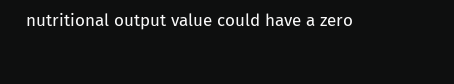nutritional output value could have a zero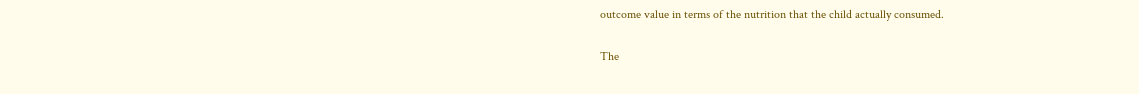outcome value in terms of the nutrition that the child actually consumed.

The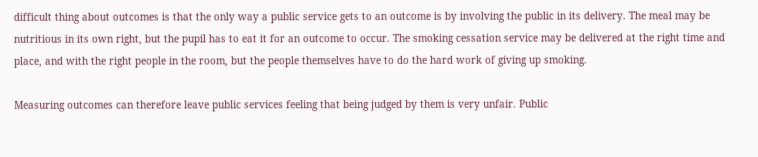difficult thing about outcomes is that the only way a public service gets to an outcome is by involving the public in its delivery. The meal may be nutritious in its own right, but the pupil has to eat it for an outcome to occur. The smoking cessation service may be delivered at the right time and place, and with the right people in the room, but the people themselves have to do the hard work of giving up smoking.

Measuring outcomes can therefore leave public services feeling that being judged by them is very unfair. Public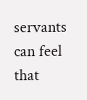servants can feel that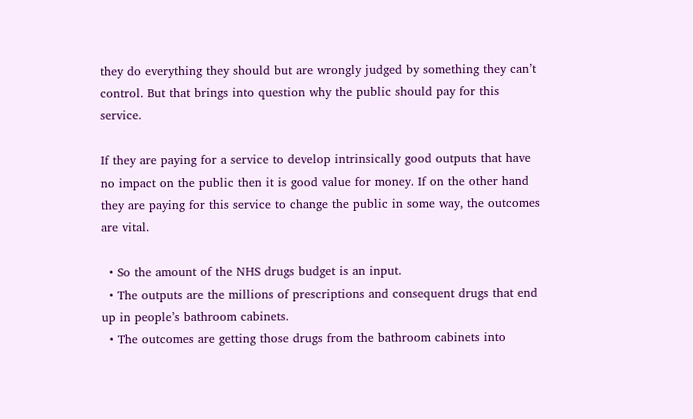they do everything they should but are wrongly judged by something they can’t control. But that brings into question why the public should pay for this service.

If they are paying for a service to develop intrinsically good outputs that have no impact on the public then it is good value for money. If on the other hand they are paying for this service to change the public in some way, the outcomes are vital.

  • So the amount of the NHS drugs budget is an input.
  • The outputs are the millions of prescriptions and consequent drugs that end up in people’s bathroom cabinets.
  • The outcomes are getting those drugs from the bathroom cabinets into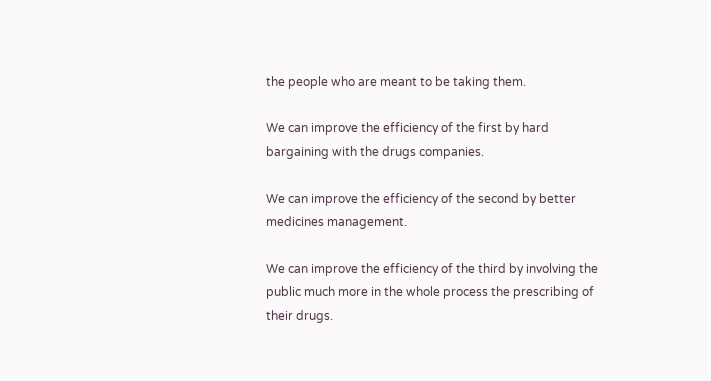the people who are meant to be taking them.

We can improve the efficiency of the first by hard bargaining with the drugs companies.

We can improve the efficiency of the second by better medicines management.

We can improve the efficiency of the third by involving the public much more in the whole process the prescribing of their drugs.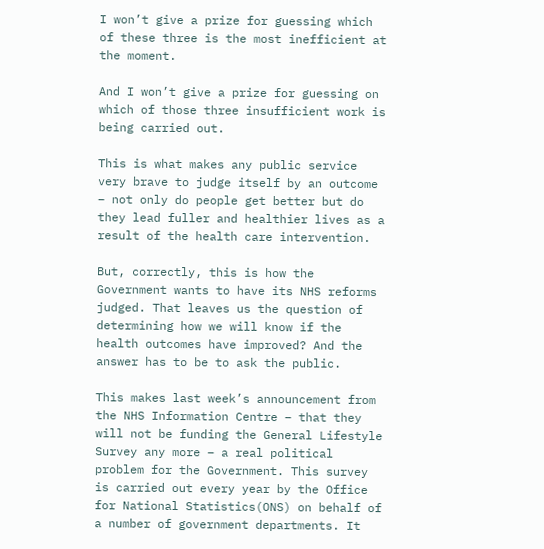I won’t give a prize for guessing which of these three is the most inefficient at the moment.

And I won’t give a prize for guessing on which of those three insufficient work is being carried out.

This is what makes any public service very brave to judge itself by an outcome – not only do people get better but do they lead fuller and healthier lives as a result of the health care intervention.

But, correctly, this is how the Government wants to have its NHS reforms judged. That leaves us the question of determining how we will know if the health outcomes have improved? And the answer has to be to ask the public.

This makes last week’s announcement from the NHS Information Centre – that they will not be funding the General Lifestyle Survey any more – a real political problem for the Government. This survey is carried out every year by the Office for National Statistics(ONS) on behalf of a number of government departments. It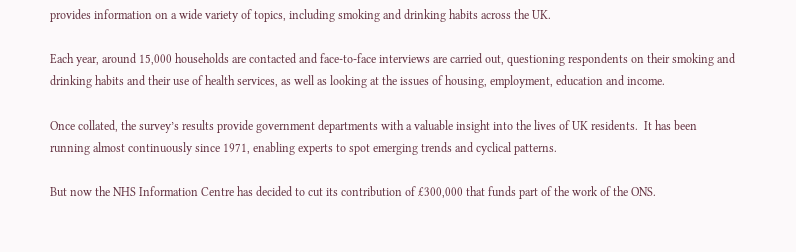provides information on a wide variety of topics, including smoking and drinking habits across the UK.

Each year, around 15,000 households are contacted and face-to-face interviews are carried out, questioning respondents on their smoking and drinking habits and their use of health services, as well as looking at the issues of housing, employment, education and income.

Once collated, the survey’s results provide government departments with a valuable insight into the lives of UK residents.  It has been running almost continuously since 1971, enabling experts to spot emerging trends and cyclical patterns.

But now the NHS Information Centre has decided to cut its contribution of £300,000 that funds part of the work of the ONS.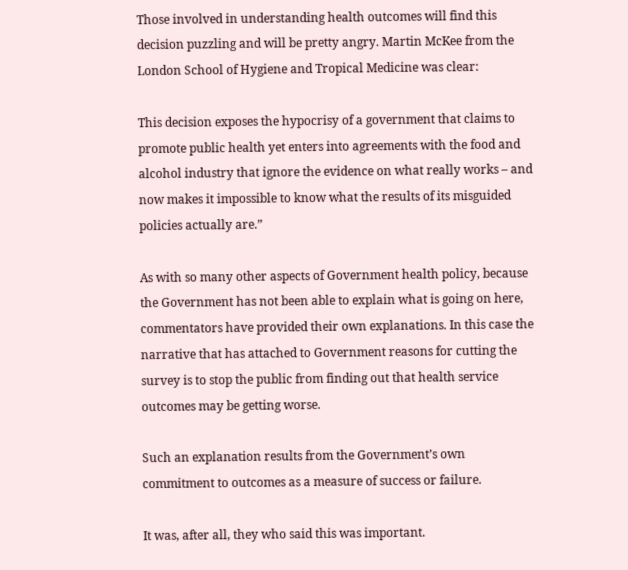Those involved in understanding health outcomes will find this decision puzzling and will be pretty angry. Martin McKee from the London School of Hygiene and Tropical Medicine was clear:

This decision exposes the hypocrisy of a government that claims to promote public health yet enters into agreements with the food and alcohol industry that ignore the evidence on what really works – and now makes it impossible to know what the results of its misguided policies actually are.”

As with so many other aspects of Government health policy, because the Government has not been able to explain what is going on here, commentators have provided their own explanations. In this case the narrative that has attached to Government reasons for cutting the survey is to stop the public from finding out that health service outcomes may be getting worse.

Such an explanation results from the Government’s own commitment to outcomes as a measure of success or failure.

It was, after all, they who said this was important.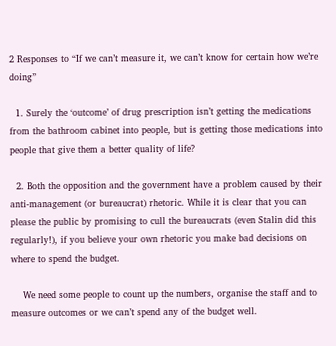2 Responses to “If we can’t measure it, we can’t know for certain how we’re doing”

  1. Surely the ‘outcome’ of drug prescription isn’t getting the medications from the bathroom cabinet into people, but is getting those medications into people that give them a better quality of life?

  2. Both the opposition and the government have a problem caused by their anti-management (or bureaucrat) rhetoric. While it is clear that you can please the public by promising to cull the bureaucrats (even Stalin did this regularly!), if you believe your own rhetoric you make bad decisions on where to spend the budget.

    We need some people to count up the numbers, organise the staff and to measure outcomes or we can’t spend any of the budget well.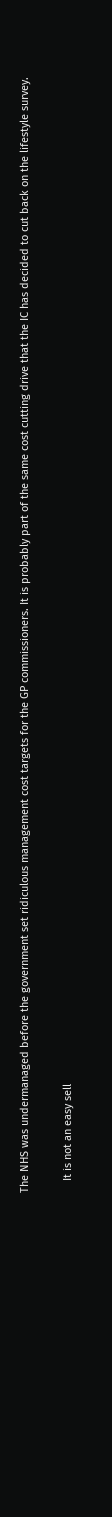The NHS was undermanaged before the government set ridiculous management cost targets for the GP commissioners. It is probably part of the same cost cutting drive that the IC has decided to cut back on the lifestyle survey.

    It is not an easy sell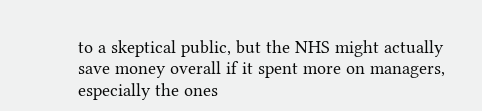to a skeptical public, but the NHS might actually save money overall if it spent more on managers, especially the ones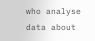who analyse data about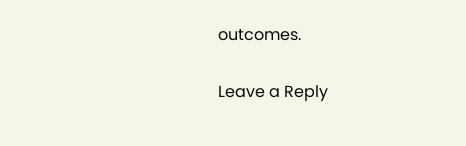outcomes.

Leave a Reply